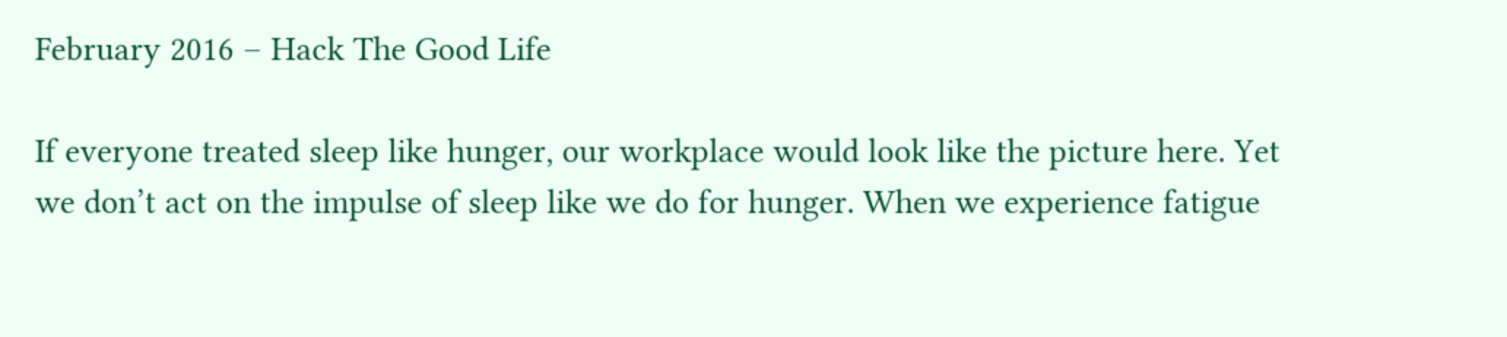February 2016 – Hack The Good Life

If everyone treated sleep like hunger, our workplace would look like the picture here. Yet we don’t act on the impulse of sleep like we do for hunger. When we experience fatigue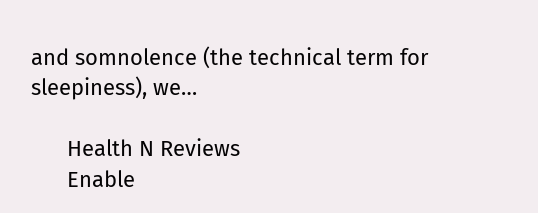and somnolence (the technical term for sleepiness), we…

      Health N Reviews
      Enable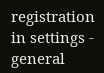registration in settings - general